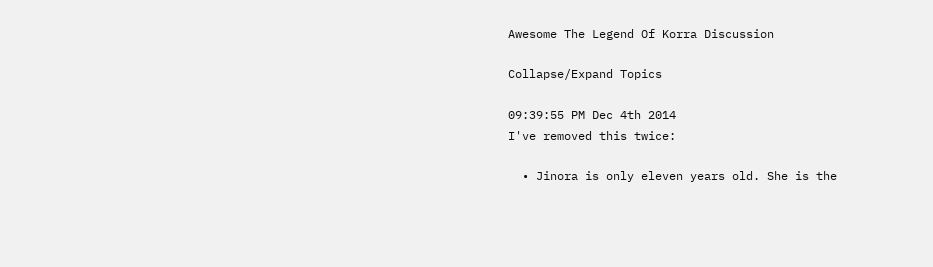Awesome The Legend Of Korra Discussion

Collapse/Expand Topics

09:39:55 PM Dec 4th 2014
I've removed this twice:

  • Jinora is only eleven years old. She is the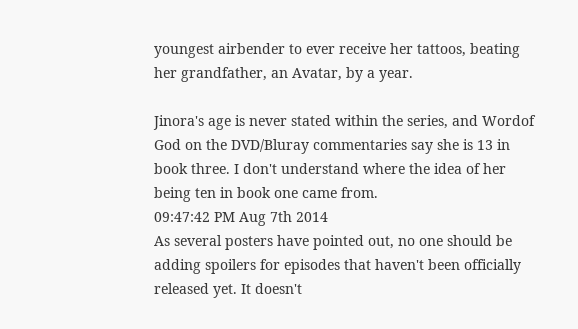youngest airbender to ever receive her tattoos, beating her grandfather, an Avatar, by a year.

Jinora's age is never stated within the series, and Wordof God on the DVD/Bluray commentaries say she is 13 in book three. I don't understand where the idea of her being ten in book one came from.
09:47:42 PM Aug 7th 2014
As several posters have pointed out, no one should be adding spoilers for episodes that haven't been officially released yet. It doesn't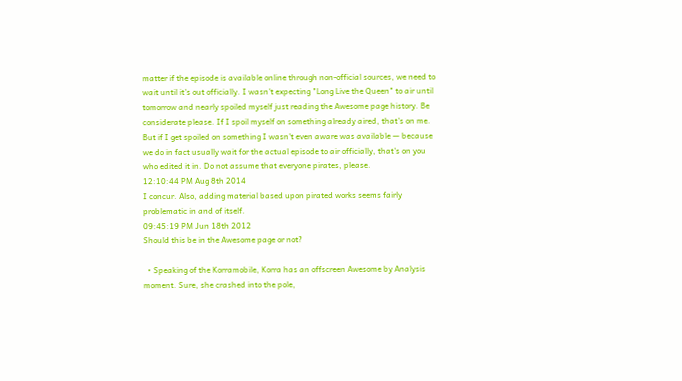matter if the episode is available online through non-official sources, we need to wait until it's out officially. I wasn't expecting "Long Live the Queen" to air until tomorrow and nearly spoiled myself just reading the Awesome page history. Be considerate please. If I spoil myself on something already aired, that's on me. But if I get spoiled on something I wasn't even aware was available — because we do in fact usually wait for the actual episode to air officially, that's on you who edited it in. Do not assume that everyone pirates, please.
12:10:44 PM Aug 8th 2014
I concur. Also, adding material based upon pirated works seems fairly problematic in and of itself.
09:45:19 PM Jun 18th 2012
Should this be in the Awesome page or not?

  • Speaking of the Korramobile, Korra has an offscreen Awesome by Analysis moment. Sure, she crashed into the pole,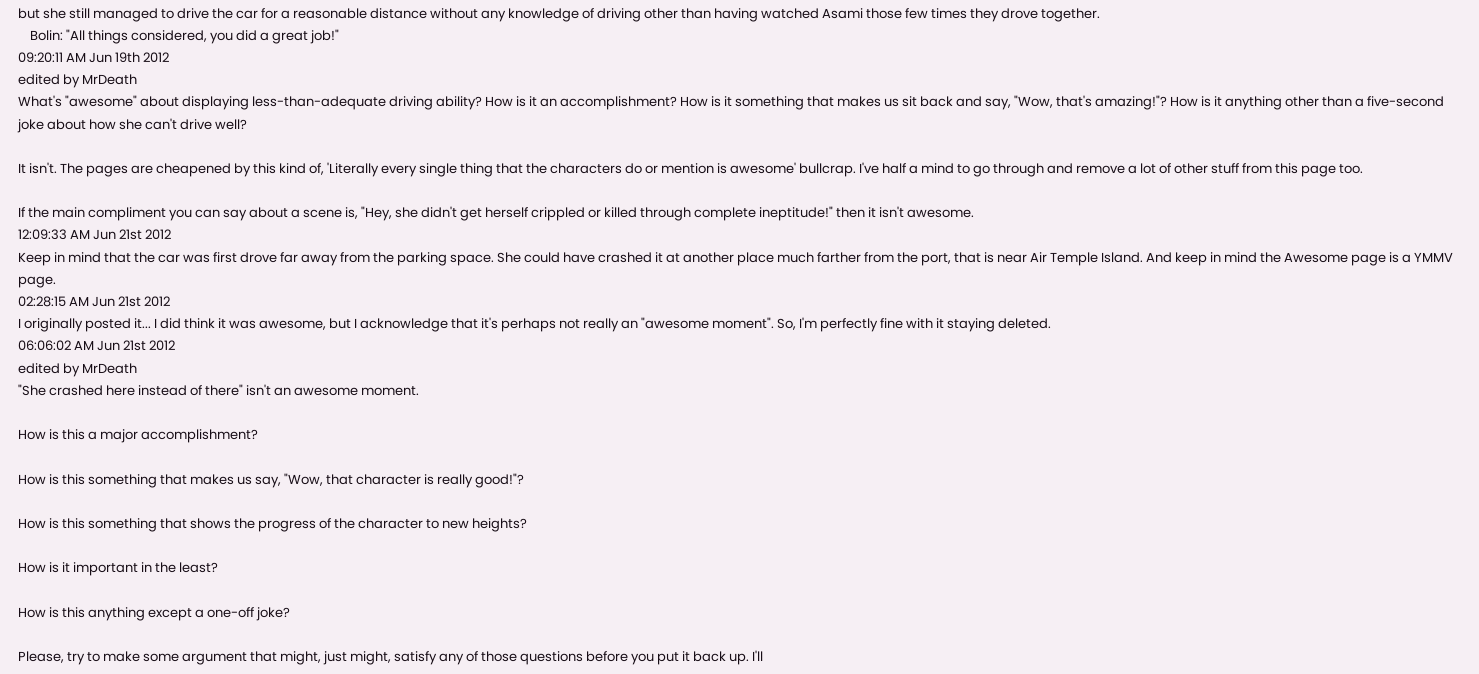but she still managed to drive the car for a reasonable distance without any knowledge of driving other than having watched Asami those few times they drove together.
    Bolin: "All things considered, you did a great job!"
09:20:11 AM Jun 19th 2012
edited by MrDeath
What's "awesome" about displaying less-than-adequate driving ability? How is it an accomplishment? How is it something that makes us sit back and say, "Wow, that's amazing!"? How is it anything other than a five-second joke about how she can't drive well?

It isn't. The pages are cheapened by this kind of, 'Literally every single thing that the characters do or mention is awesome' bullcrap. I've half a mind to go through and remove a lot of other stuff from this page too.

If the main compliment you can say about a scene is, "Hey, she didn't get herself crippled or killed through complete ineptitude!" then it isn't awesome.
12:09:33 AM Jun 21st 2012
Keep in mind that the car was first drove far away from the parking space. She could have crashed it at another place much farther from the port, that is near Air Temple Island. And keep in mind the Awesome page is a YMMV page.
02:28:15 AM Jun 21st 2012
I originally posted it... I did think it was awesome, but I acknowledge that it's perhaps not really an "awesome moment". So, I'm perfectly fine with it staying deleted.
06:06:02 AM Jun 21st 2012
edited by MrDeath
"She crashed here instead of there" isn't an awesome moment.

How is this a major accomplishment?

How is this something that makes us say, "Wow, that character is really good!"?

How is this something that shows the progress of the character to new heights?

How is it important in the least?

How is this anything except a one-off joke?

Please, try to make some argument that might, just might, satisfy any of those questions before you put it back up. I'll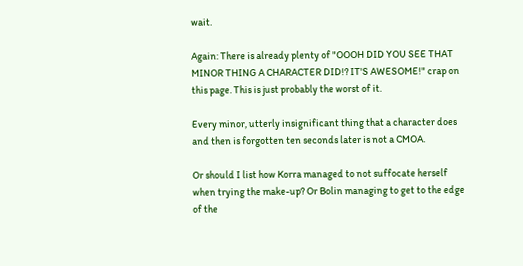wait.

Again: There is already plenty of "OOOH DID YOU SEE THAT MINOR THING A CHARACTER DID!? IT'S AWESOME!" crap on this page. This is just probably the worst of it.

Every minor, utterly insignificant thing that a character does and then is forgotten ten seconds later is not a CMOA.

Or should I list how Korra managed to not suffocate herself when trying the make-up? Or Bolin managing to get to the edge of the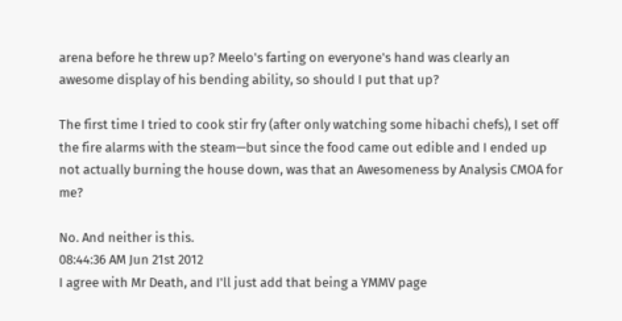arena before he threw up? Meelo's farting on everyone's hand was clearly an awesome display of his bending ability, so should I put that up?

The first time I tried to cook stir fry (after only watching some hibachi chefs), I set off the fire alarms with the steam—but since the food came out edible and I ended up not actually burning the house down, was that an Awesomeness by Analysis CMOA for me?

No. And neither is this.
08:44:36 AM Jun 21st 2012
I agree with Mr Death, and I'll just add that being a YMMV page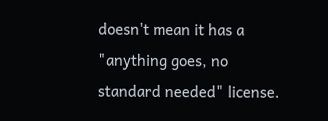doesn't mean it has a "anything goes, no standard needed" license.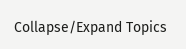Collapse/Expand Topics